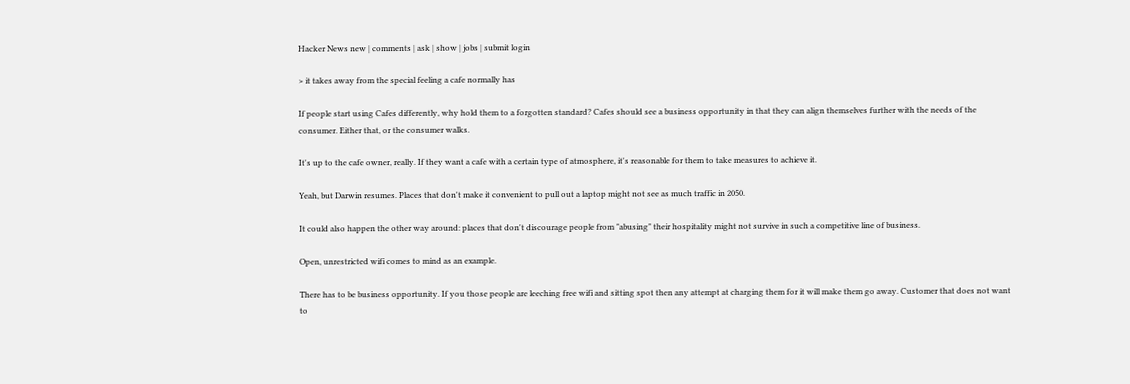Hacker News new | comments | ask | show | jobs | submit login

> it takes away from the special feeling a cafe normally has

If people start using Cafes differently, why hold them to a forgotten standard? Cafes should see a business opportunity in that they can align themselves further with the needs of the consumer. Either that, or the consumer walks.

It's up to the cafe owner, really. If they want a cafe with a certain type of atmosphere, it's reasonable for them to take measures to achieve it.

Yeah, but Darwin resumes. Places that don't make it convenient to pull out a laptop might not see as much traffic in 2050.

It could also happen the other way around: places that don't discourage people from "abusing" their hospitality might not survive in such a competitive line of business.

Open, unrestricted wifi comes to mind as an example.

There has to be business opportunity. If you those people are leeching free wifi and sitting spot then any attempt at charging them for it will make them go away. Customer that does not want to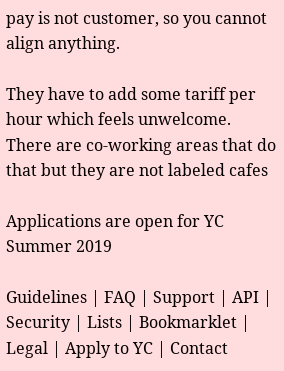pay is not customer, so you cannot align anything.

They have to add some tariff per hour which feels unwelcome. There are co-working areas that do that but they are not labeled cafes

Applications are open for YC Summer 2019

Guidelines | FAQ | Support | API | Security | Lists | Bookmarklet | Legal | Apply to YC | Contact